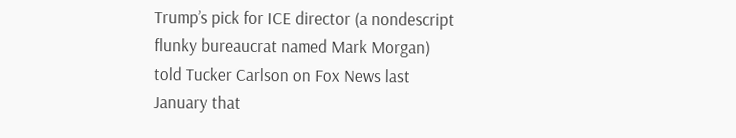Trump’s pick for ICE director (a nondescript flunky bureaucrat named Mark Morgan) told Tucker Carlson on Fox News last January that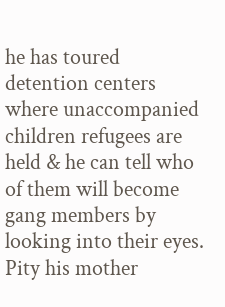he has toured detention centers where unaccompanied children refugees are held & he can tell who of them will become gang members by looking into their eyes. Pity his mother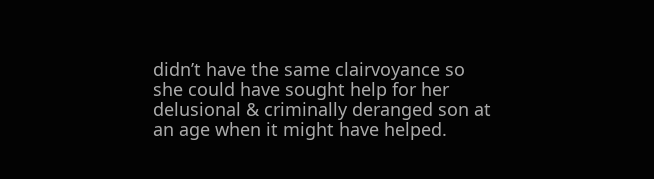didn’t have the same clairvoyance so she could have sought help for her delusional & criminally deranged son at an age when it might have helped.